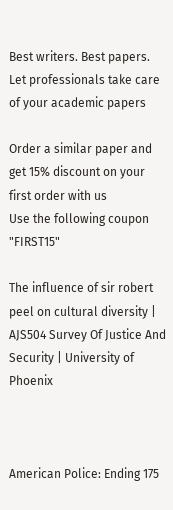Best writers. Best papers. Let professionals take care of your academic papers

Order a similar paper and get 15% discount on your first order with us
Use the following coupon "FIRST15"

The influence of sir robert peel on cultural diversity | AJS504 Survey Of Justice And Security | University of Phoenix



American Police: Ending 175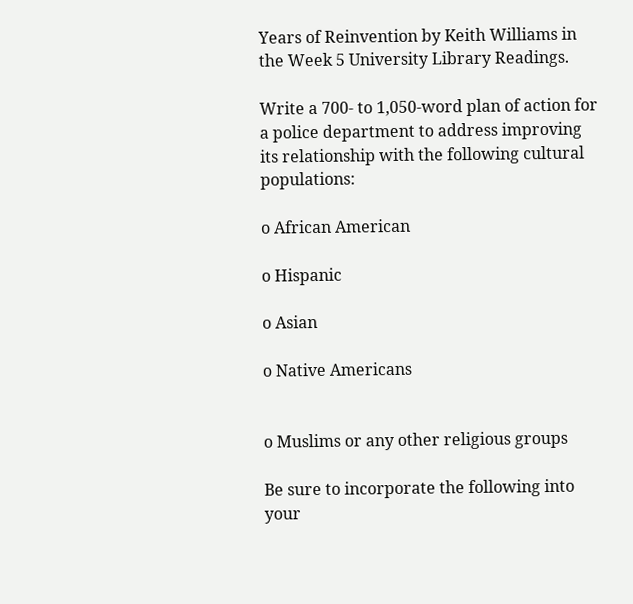Years of Reinvention by Keith Williams in the Week 5 University Library Readings.

Write a 700- to 1,050-word plan of action for a police department to address improving its relationship with the following cultural populations:

o African American

o Hispanic

o Asian

o Native Americans


o Muslims or any other religious groups

Be sure to incorporate the following into your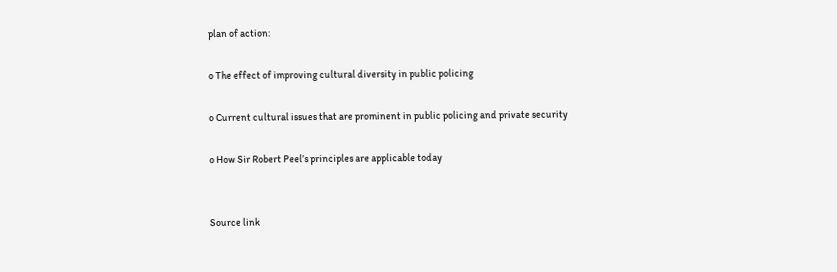plan of action:

o The effect of improving cultural diversity in public policing

o Current cultural issues that are prominent in public policing and private security

o How Sir Robert Peel’s principles are applicable today


Source link